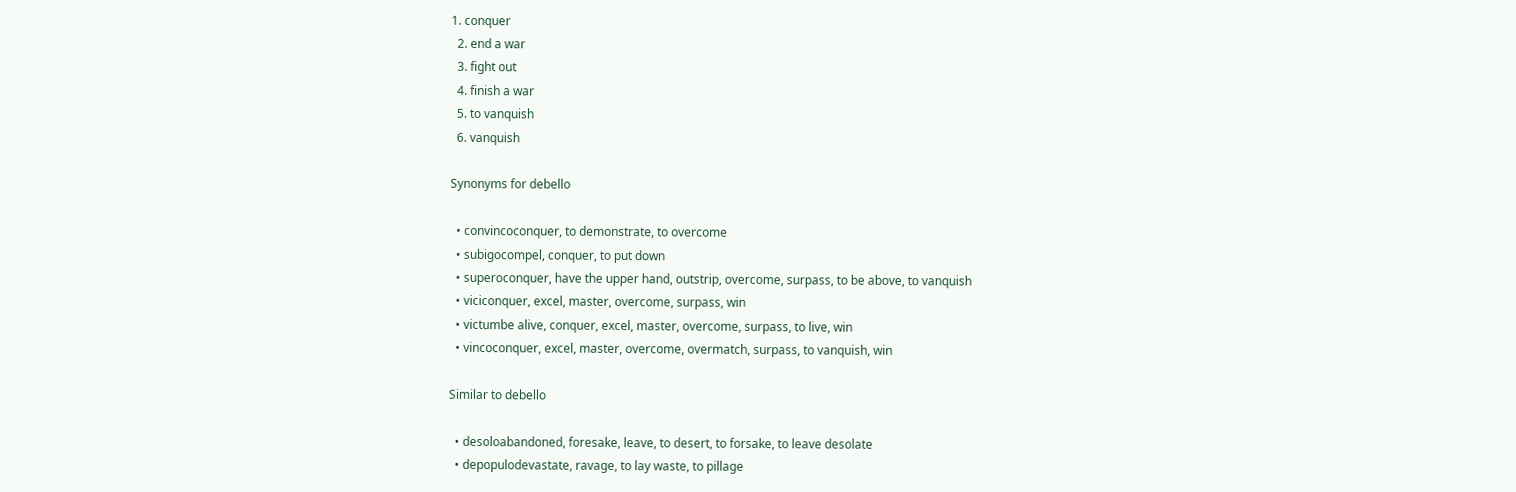1. conquer
  2. end a war
  3. fight out
  4. finish a war
  5. to vanquish
  6. vanquish

Synonyms for debello

  • convincoconquer, to demonstrate, to overcome
  • subigocompel, conquer, to put down
  • superoconquer, have the upper hand, outstrip, overcome, surpass, to be above, to vanquish
  • viciconquer, excel, master, overcome, surpass, win
  • victumbe alive, conquer, excel, master, overcome, surpass, to live, win
  • vincoconquer, excel, master, overcome, overmatch, surpass, to vanquish, win

Similar to debello

  • desoloabandoned, foresake, leave, to desert, to forsake, to leave desolate
  • depopulodevastate, ravage, to lay waste, to pillage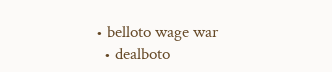• belloto wage war
  • dealboto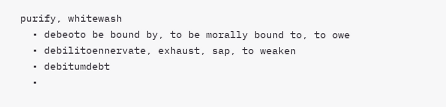purify, whitewash
  • debeoto be bound by, to be morally bound to, to owe
  • debilitoennervate, exhaust, sap, to weaken
  • debitumdebt
  •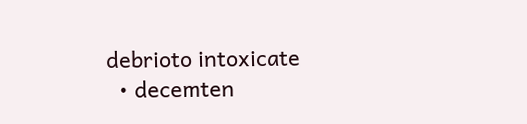debrioto intoxicate
  • decemten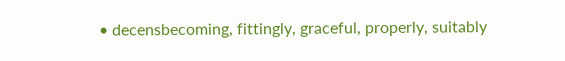• decensbecoming, fittingly, graceful, properly, suitably